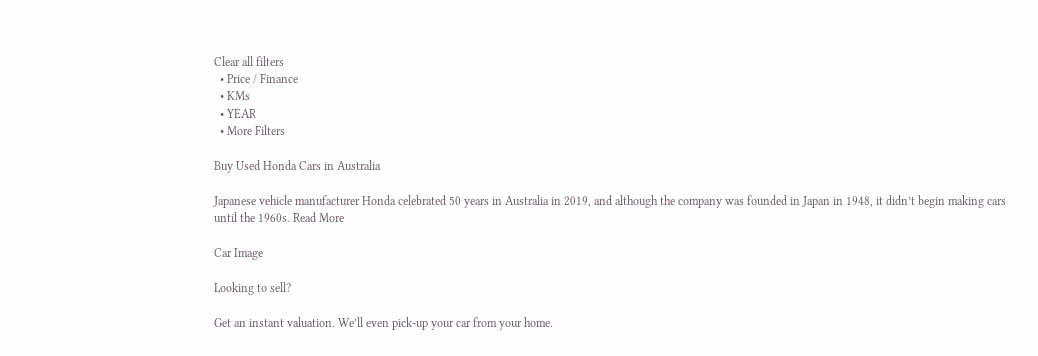Clear all filters
  • Price / Finance
  • KMs
  • YEAR
  • More Filters

Buy Used Honda Cars in Australia

Japanese vehicle manufacturer Honda celebrated 50 years in Australia in 2019, and although the company was founded in Japan in 1948, it didn’t begin making cars until the 1960s. Read More

Car Image

Looking to sell?

Get an instant valuation. We’ll even pick-up your car from your home.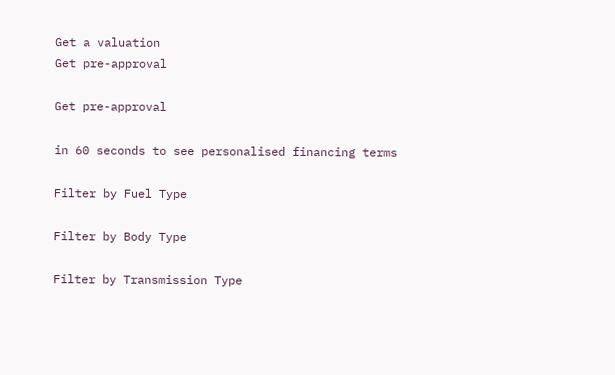Get a valuation
Get pre-approval

Get pre-approval

in 60 seconds to see personalised financing terms

Filter by Fuel Type

Filter by Body Type

Filter by Transmission Type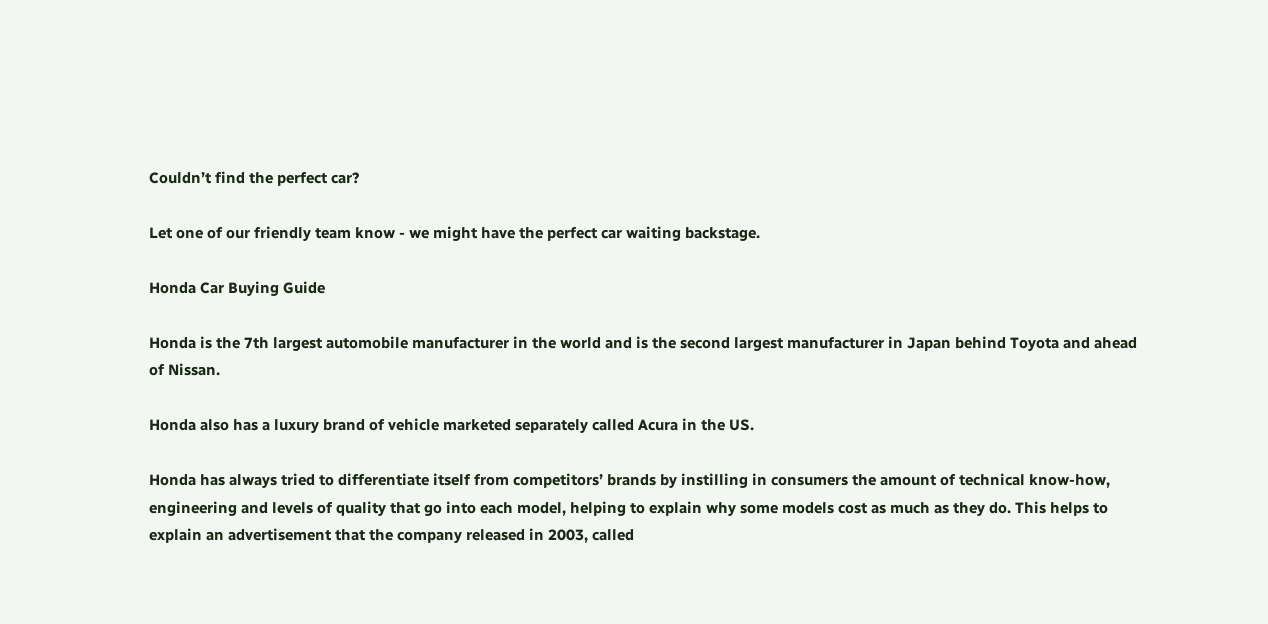Couldn’t find the perfect car?

Let one of our friendly team know - we might have the perfect car waiting backstage.

Honda Car Buying Guide

Honda is the 7th largest automobile manufacturer in the world and is the second largest manufacturer in Japan behind Toyota and ahead of Nissan.

Honda also has a luxury brand of vehicle marketed separately called Acura in the US.

Honda has always tried to differentiate itself from competitors’ brands by instilling in consumers the amount of technical know-how, engineering and levels of quality that go into each model, helping to explain why some models cost as much as they do. This helps to explain an advertisement that the company released in 2003, called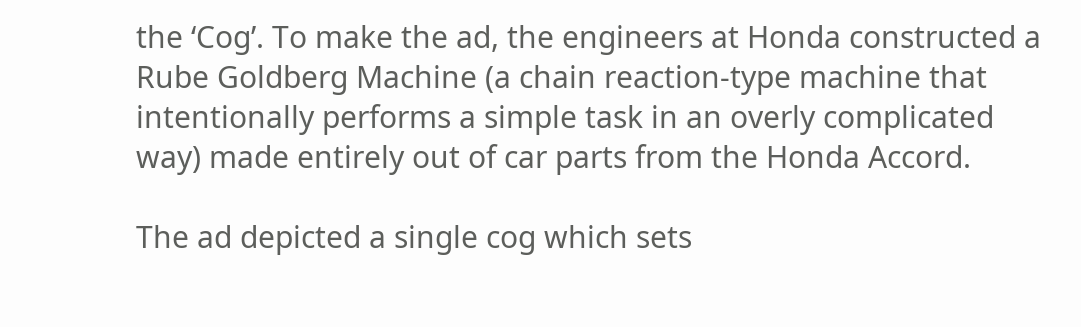the ‘Cog’. To make the ad, the engineers at Honda constructed a Rube Goldberg Machine (a chain reaction-type machine that intentionally performs a simple task in an overly complicated way) made entirely out of car parts from the Honda Accord.

The ad depicted a single cog which sets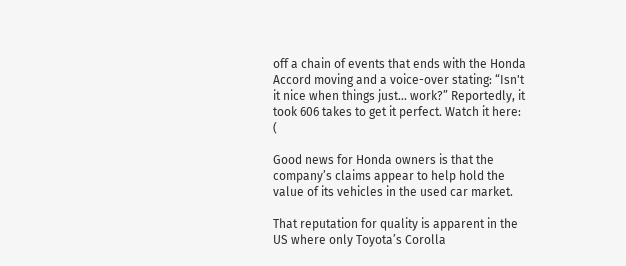off a chain of events that ends with the Honda Accord moving and a voice-over stating: “Isn't it nice when things just... work?” Reportedly, it took 606 takes to get it perfect. Watch it here: (

Good news for Honda owners is that the company’s claims appear to help hold the value of its vehicles in the used car market.

That reputation for quality is apparent in the US where only Toyota’s Corolla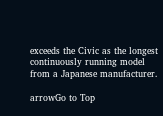exceeds the Civic as the longest continuously running model from a Japanese manufacturer.

arrowGo to Top